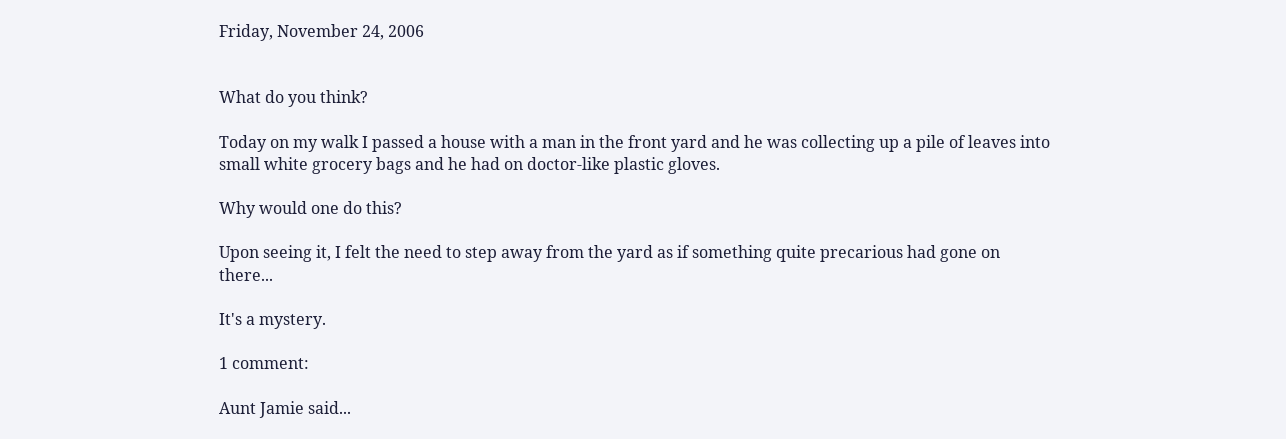Friday, November 24, 2006


What do you think?

Today on my walk I passed a house with a man in the front yard and he was collecting up a pile of leaves into small white grocery bags and he had on doctor-like plastic gloves.

Why would one do this?

Upon seeing it, I felt the need to step away from the yard as if something quite precarious had gone on there...

It's a mystery.

1 comment:

Aunt Jamie said...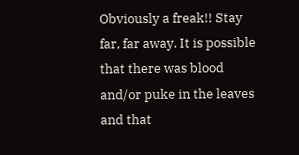Obviously a freak!! Stay far, far away. It is possible that there was blood and/or puke in the leaves and that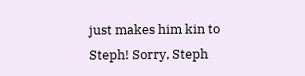just makes him kin to Steph! Sorry, Steph